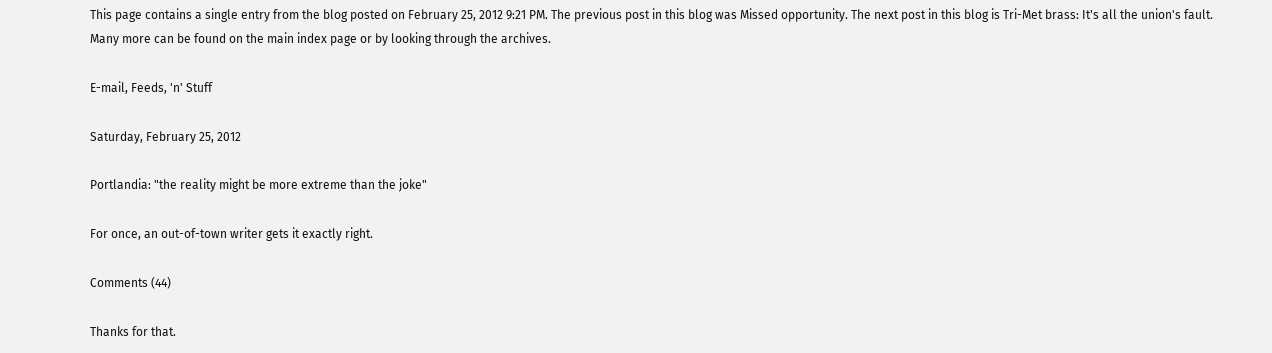This page contains a single entry from the blog posted on February 25, 2012 9:21 PM. The previous post in this blog was Missed opportunity. The next post in this blog is Tri-Met brass: It's all the union's fault. Many more can be found on the main index page or by looking through the archives.

E-mail, Feeds, 'n' Stuff

Saturday, February 25, 2012

Portlandia: "the reality might be more extreme than the joke"

For once, an out-of-town writer gets it exactly right.

Comments (44)

Thanks for that.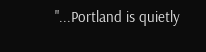"...Portland is quietly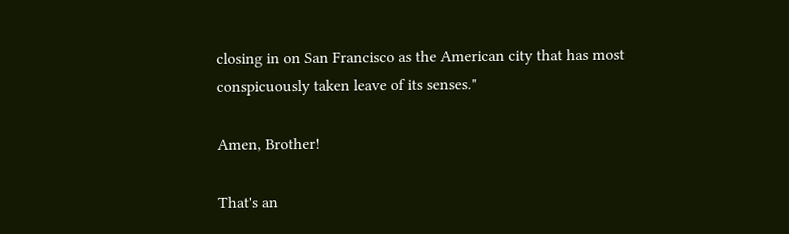closing in on San Francisco as the American city that has most conspicuously taken leave of its senses."

Amen, Brother!

That's an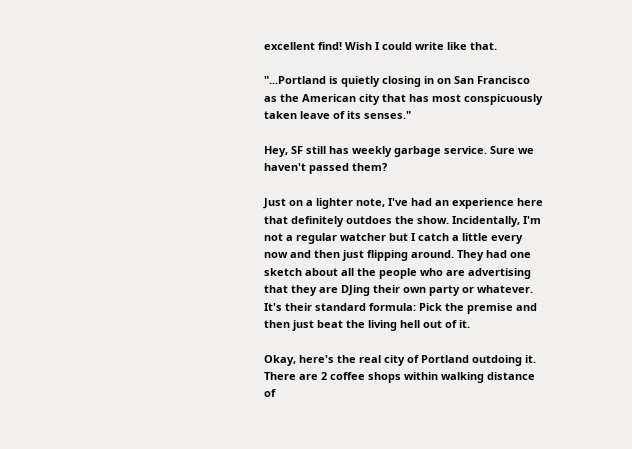excellent find! Wish I could write like that.

"...Portland is quietly closing in on San Francisco as the American city that has most conspicuously taken leave of its senses."

Hey, SF still has weekly garbage service. Sure we haven't passed them?

Just on a lighter note, I've had an experience here that definitely outdoes the show. Incidentally, I'm not a regular watcher but I catch a little every now and then just flipping around. They had one sketch about all the people who are advertising that they are DJing their own party or whatever. It's their standard formula: Pick the premise and then just beat the living hell out of it.

Okay, here's the real city of Portland outdoing it. There are 2 coffee shops within walking distance of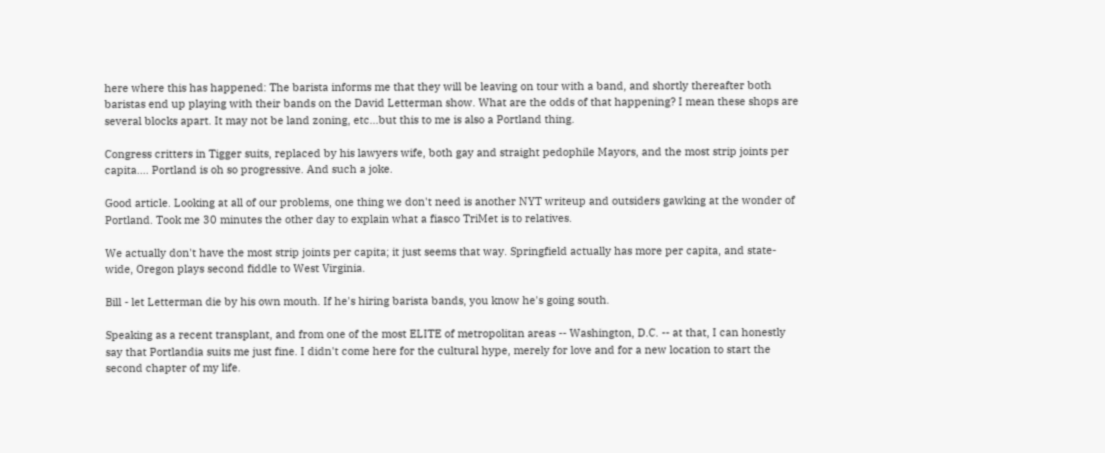here where this has happened: The barista informs me that they will be leaving on tour with a band, and shortly thereafter both baristas end up playing with their bands on the David Letterman show. What are the odds of that happening? I mean these shops are several blocks apart. It may not be land zoning, etc...but this to me is also a Portland thing.

Congress critters in Tigger suits, replaced by his lawyers wife, both gay and straight pedophile Mayors, and the most strip joints per capita.... Portland is oh so progressive. And such a joke.

Good article. Looking at all of our problems, one thing we don't need is another NYT writeup and outsiders gawking at the wonder of Portland. Took me 30 minutes the other day to explain what a fiasco TriMet is to relatives.

We actually don't have the most strip joints per capita; it just seems that way. Springfield actually has more per capita, and state-wide, Oregon plays second fiddle to West Virginia.

Bill - let Letterman die by his own mouth. If he's hiring barista bands, you know he's going south.

Speaking as a recent transplant, and from one of the most ELITE of metropolitan areas -- Washington, D.C. -- at that, I can honestly say that Portlandia suits me just fine. I didn't come here for the cultural hype, merely for love and for a new location to start the second chapter of my life.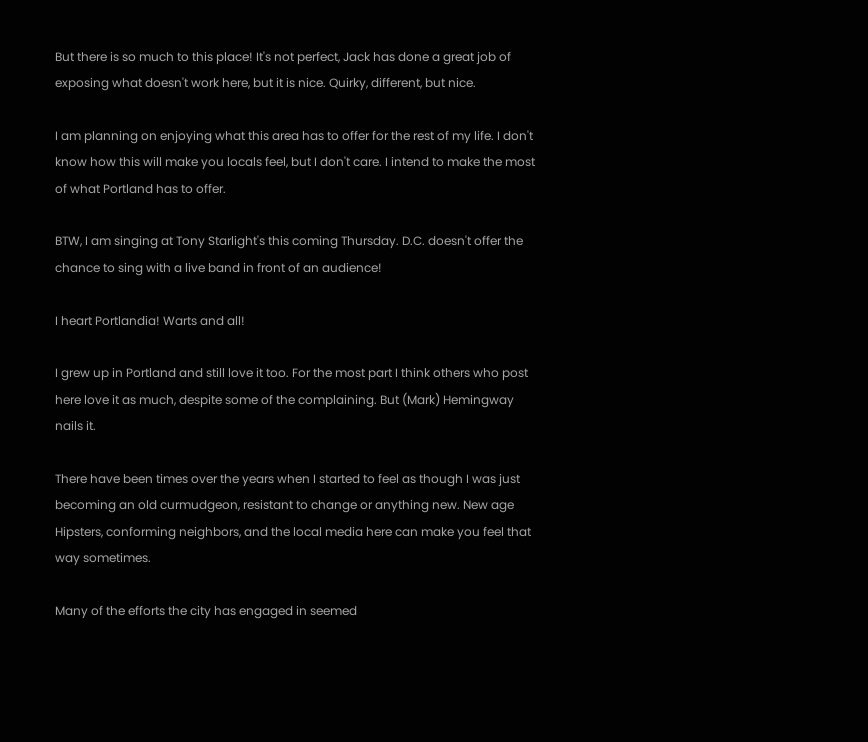But there is so much to this place! It's not perfect, Jack has done a great job of exposing what doesn't work here, but it is nice. Quirky, different, but nice.

I am planning on enjoying what this area has to offer for the rest of my life. I don't know how this will make you locals feel, but I don't care. I intend to make the most of what Portland has to offer.

BTW, I am singing at Tony Starlight's this coming Thursday. D.C. doesn't offer the chance to sing with a live band in front of an audience!

I heart Portlandia! Warts and all!

I grew up in Portland and still love it too. For the most part I think others who post here love it as much, despite some of the complaining. But (Mark) Hemingway nails it.

There have been times over the years when I started to feel as though I was just becoming an old curmudgeon, resistant to change or anything new. New age Hipsters, conforming neighbors, and the local media here can make you feel that way sometimes.

Many of the efforts the city has engaged in seemed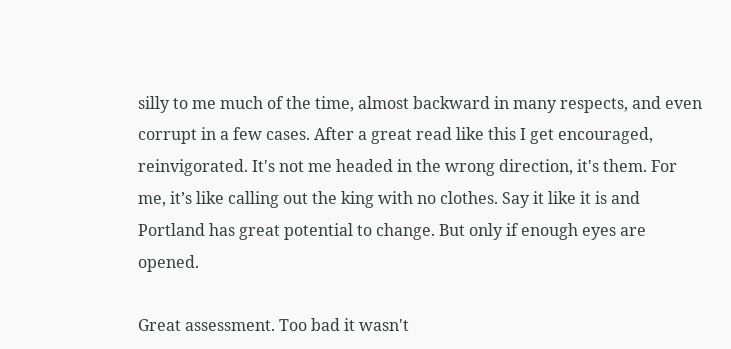silly to me much of the time, almost backward in many respects, and even corrupt in a few cases. After a great read like this I get encouraged, reinvigorated. It's not me headed in the wrong direction, it's them. For me, it’s like calling out the king with no clothes. Say it like it is and Portland has great potential to change. But only if enough eyes are opened.

Great assessment. Too bad it wasn't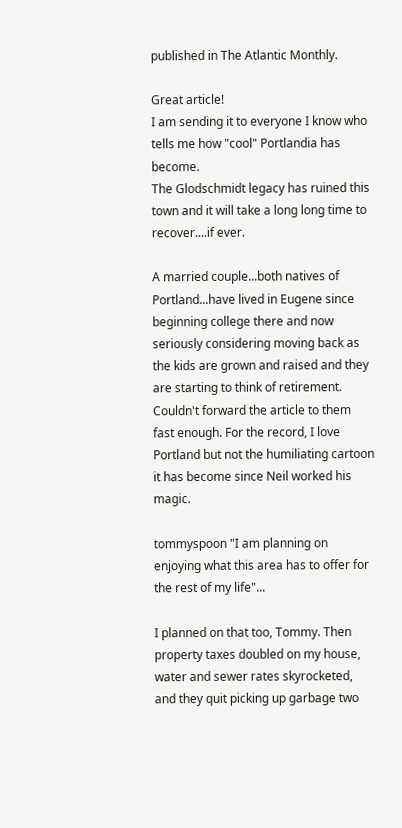published in The Atlantic Monthly.

Great article!
I am sending it to everyone I know who tells me how "cool" Portlandia has become.
The Glodschmidt legacy has ruined this town and it will take a long long time to recover....if ever.

A married couple...both natives of Portland...have lived in Eugene since beginning college there and now seriously considering moving back as the kids are grown and raised and they are starting to think of retirement. Couldn't forward the article to them fast enough. For the record, I love Portland but not the humiliating cartoon it has become since Neil worked his magic.

tommyspoon "I am planning on enjoying what this area has to offer for the rest of my life"...

I planned on that too, Tommy. Then property taxes doubled on my house, water and sewer rates skyrocketed, and they quit picking up garbage two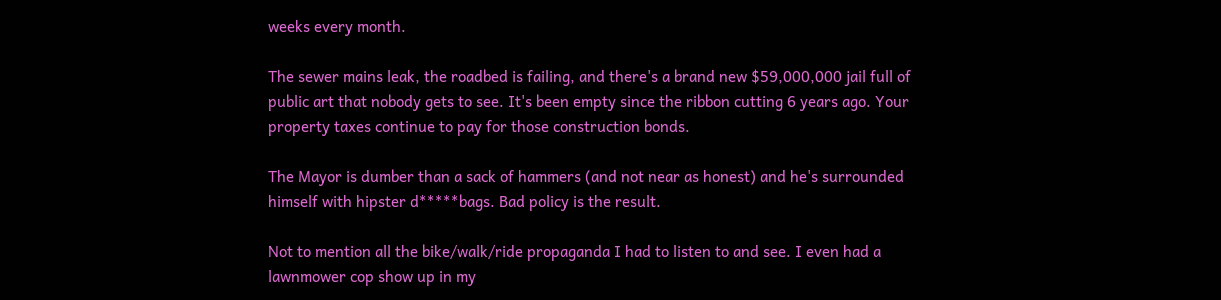weeks every month.

The sewer mains leak, the roadbed is failing, and there's a brand new $59,000,000 jail full of public art that nobody gets to see. It's been empty since the ribbon cutting 6 years ago. Your property taxes continue to pay for those construction bonds.

The Mayor is dumber than a sack of hammers (and not near as honest) and he's surrounded himself with hipster d*****bags. Bad policy is the result.

Not to mention all the bike/walk/ride propaganda I had to listen to and see. I even had a lawnmower cop show up in my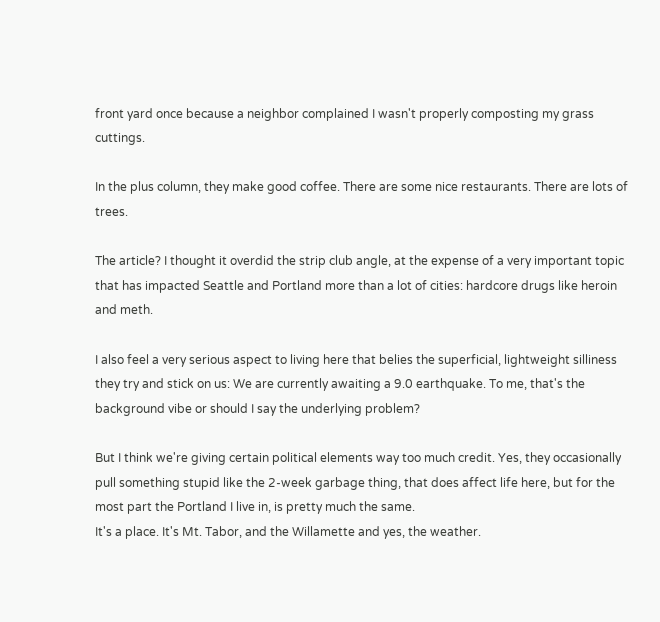front yard once because a neighbor complained I wasn't properly composting my grass cuttings.

In the plus column, they make good coffee. There are some nice restaurants. There are lots of trees.

The article? I thought it overdid the strip club angle, at the expense of a very important topic that has impacted Seattle and Portland more than a lot of cities: hardcore drugs like heroin and meth.

I also feel a very serious aspect to living here that belies the superficial, lightweight silliness they try and stick on us: We are currently awaiting a 9.0 earthquake. To me, that's the background vibe or should I say the underlying problem?

But I think we're giving certain political elements way too much credit. Yes, they occasionally pull something stupid like the 2-week garbage thing, that does affect life here, but for the most part the Portland I live in, is pretty much the same.
It's a place. It's Mt. Tabor, and the Willamette and yes, the weather.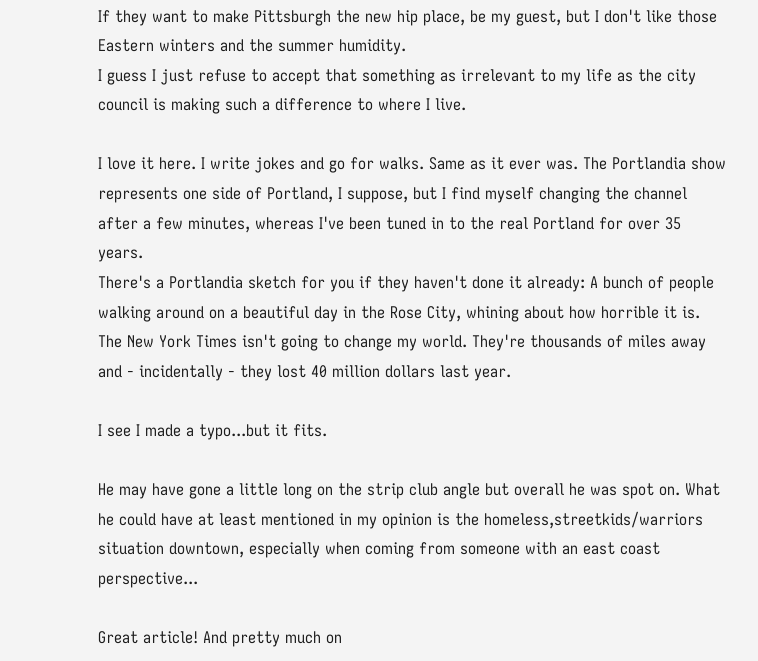If they want to make Pittsburgh the new hip place, be my guest, but I don't like those Eastern winters and the summer humidity.
I guess I just refuse to accept that something as irrelevant to my life as the city council is making such a difference to where I live.

I love it here. I write jokes and go for walks. Same as it ever was. The Portlandia show represents one side of Portland, I suppose, but I find myself changing the channel after a few minutes, whereas I've been tuned in to the real Portland for over 35 years.
There's a Portlandia sketch for you if they haven't done it already: A bunch of people walking around on a beautiful day in the Rose City, whining about how horrible it is. The New York Times isn't going to change my world. They're thousands of miles away and - incidentally - they lost 40 million dollars last year.

I see I made a typo...but it fits.

He may have gone a little long on the strip club angle but overall he was spot on. What he could have at least mentioned in my opinion is the homeless,streetkids/warriors situation downtown, especially when coming from someone with an east coast perspective...

Great article! And pretty much on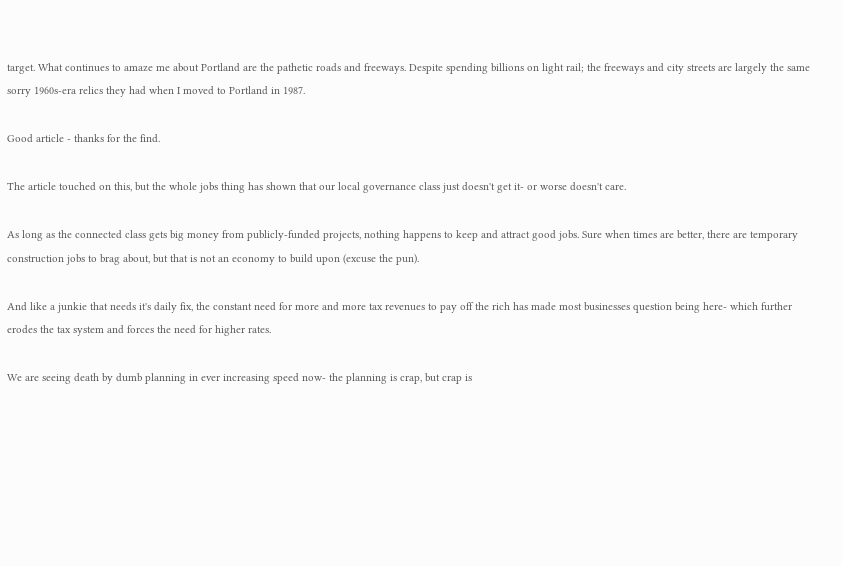target. What continues to amaze me about Portland are the pathetic roads and freeways. Despite spending billions on light rail; the freeways and city streets are largely the same sorry 1960s-era relics they had when I moved to Portland in 1987.

Good article - thanks for the find.

The article touched on this, but the whole jobs thing has shown that our local governance class just doesn't get it- or worse doesn't care.

As long as the connected class gets big money from publicly-funded projects, nothing happens to keep and attract good jobs. Sure when times are better, there are temporary construction jobs to brag about, but that is not an economy to build upon (excuse the pun).

And like a junkie that needs it's daily fix, the constant need for more and more tax revenues to pay off the rich has made most businesses question being here- which further erodes the tax system and forces the need for higher rates.

We are seeing death by dumb planning in ever increasing speed now- the planning is crap, but crap is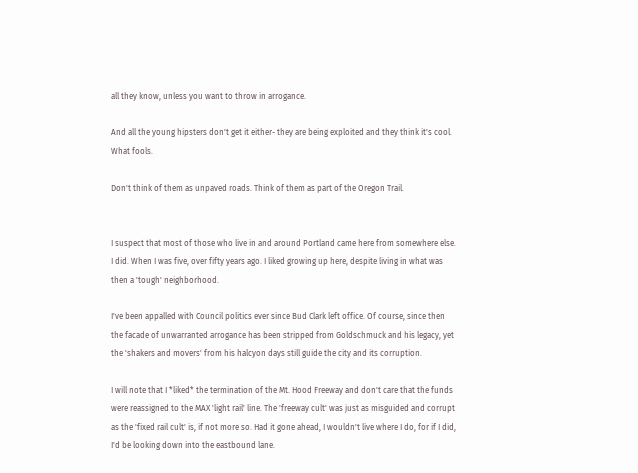all they know, unless you want to throw in arrogance.

And all the young hipsters don't get it either- they are being exploited and they think it's cool. What fools.

Don't think of them as unpaved roads. Think of them as part of the Oregon Trail.


I suspect that most of those who live in and around Portland came here from somewhere else. I did. When I was five, over fifty years ago. I liked growing up here, despite living in what was then a 'tough' neighborhood.

I've been appalled with Council politics ever since Bud Clark left office. Of course, since then the facade of unwarranted arrogance has been stripped from Goldschmuck and his legacy, yet the 'shakers and movers' from his halcyon days still guide the city and its corruption.

I will note that I *liked* the termination of the Mt. Hood Freeway and don't care that the funds were reassigned to the MAX 'light rail' line. The 'freeway cult' was just as misguided and corrupt as the 'fixed rail cult' is, if not more so. Had it gone ahead, I wouldn't live where I do, for if I did, I'd be looking down into the eastbound lane.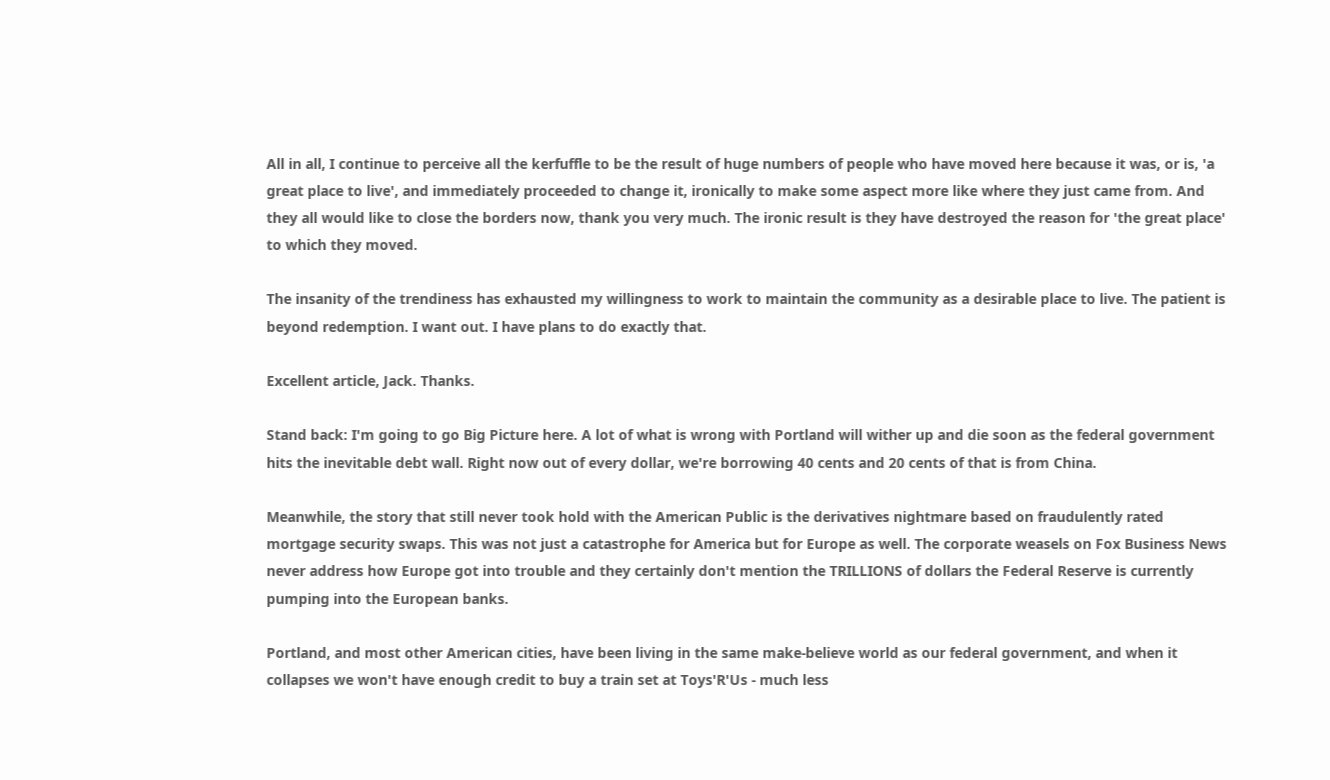All in all, I continue to perceive all the kerfuffle to be the result of huge numbers of people who have moved here because it was, or is, 'a great place to live', and immediately proceeded to change it, ironically to make some aspect more like where they just came from. And they all would like to close the borders now, thank you very much. The ironic result is they have destroyed the reason for 'the great place' to which they moved.

The insanity of the trendiness has exhausted my willingness to work to maintain the community as a desirable place to live. The patient is beyond redemption. I want out. I have plans to do exactly that.

Excellent article, Jack. Thanks.

Stand back: I'm going to go Big Picture here. A lot of what is wrong with Portland will wither up and die soon as the federal government hits the inevitable debt wall. Right now out of every dollar, we're borrowing 40 cents and 20 cents of that is from China.

Meanwhile, the story that still never took hold with the American Public is the derivatives nightmare based on fraudulently rated mortgage security swaps. This was not just a catastrophe for America but for Europe as well. The corporate weasels on Fox Business News never address how Europe got into trouble and they certainly don't mention the TRILLIONS of dollars the Federal Reserve is currently pumping into the European banks.

Portland, and most other American cities, have been living in the same make-believe world as our federal government, and when it collapses we won't have enough credit to buy a train set at Toys'R'Us - much less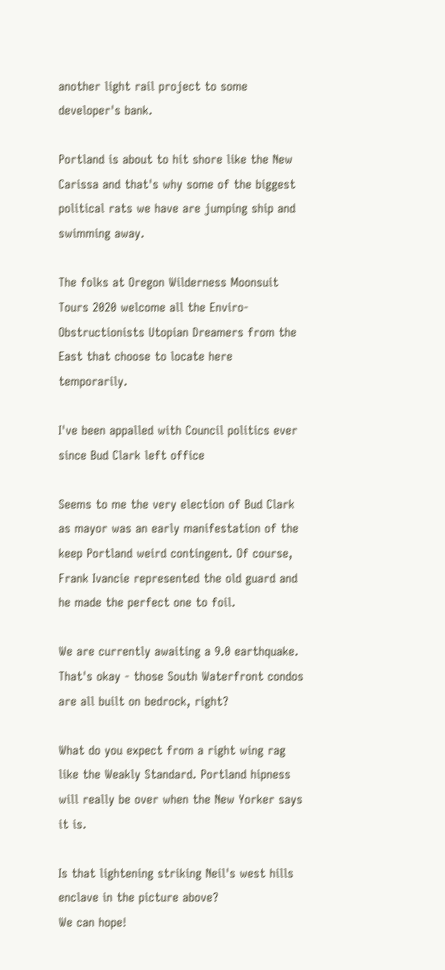another light rail project to some developer's bank.

Portland is about to hit shore like the New Carissa and that's why some of the biggest political rats we have are jumping ship and swimming away.

The folks at Oregon Wilderness Moonsuit Tours 2020 welcome all the Enviro-Obstructionists Utopian Dreamers from the East that choose to locate here temporarily.

I've been appalled with Council politics ever since Bud Clark left office

Seems to me the very election of Bud Clark as mayor was an early manifestation of the keep Portland weird contingent. Of course, Frank Ivancie represented the old guard and he made the perfect one to foil.

We are currently awaiting a 9.0 earthquake. That's okay - those South Waterfront condos are all built on bedrock, right?

What do you expect from a right wing rag like the Weakly Standard. Portland hipness will really be over when the New Yorker says it is.

Is that lightening striking Neil's west hills enclave in the picture above?
We can hope!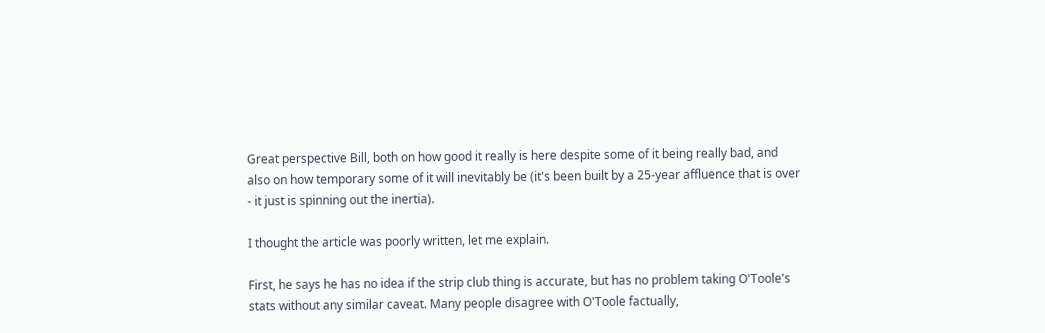Great perspective Bill, both on how good it really is here despite some of it being really bad, and also on how temporary some of it will inevitably be (it's been built by a 25-year affluence that is over - it just is spinning out the inertia).

I thought the article was poorly written, let me explain.

First, he says he has no idea if the strip club thing is accurate, but has no problem taking O'Toole's stats without any similar caveat. Many people disagree with O'Toole factually,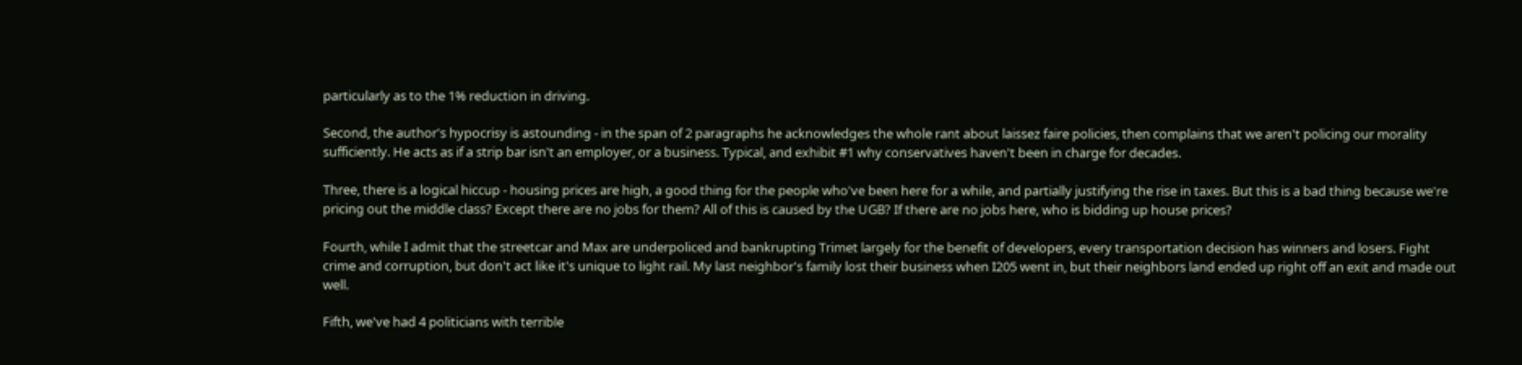particularly as to the 1% reduction in driving.

Second, the author's hypocrisy is astounding - in the span of 2 paragraphs he acknowledges the whole rant about laissez faire policies, then complains that we aren't policing our morality sufficiently. He acts as if a strip bar isn't an employer, or a business. Typical, and exhibit #1 why conservatives haven't been in charge for decades.

Three, there is a logical hiccup - housing prices are high, a good thing for the people who've been here for a while, and partially justifying the rise in taxes. But this is a bad thing because we're pricing out the middle class? Except there are no jobs for them? All of this is caused by the UGB? If there are no jobs here, who is bidding up house prices?

Fourth, while I admit that the streetcar and Max are underpoliced and bankrupting Trimet largely for the benefit of developers, every transportation decision has winners and losers. Fight crime and corruption, but don't act like it's unique to light rail. My last neighbor's family lost their business when I205 went in, but their neighbors land ended up right off an exit and made out well.

Fifth, we've had 4 politicians with terrible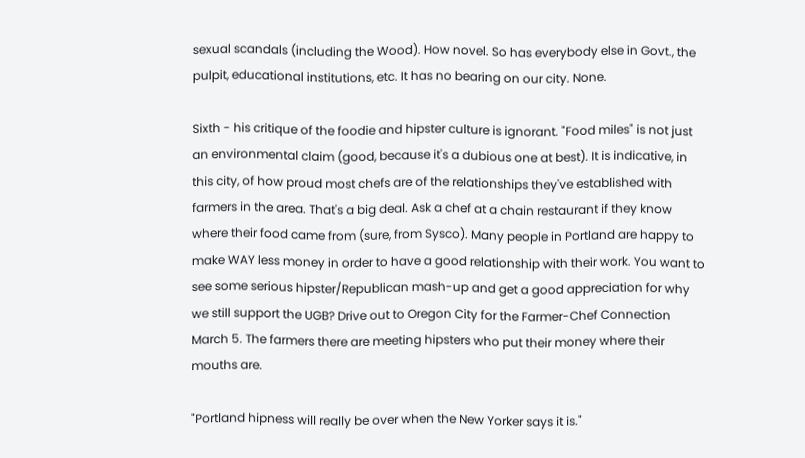sexual scandals (including the Wood). How novel. So has everybody else in Govt., the pulpit, educational institutions, etc. It has no bearing on our city. None.

Sixth - his critique of the foodie and hipster culture is ignorant. "Food miles" is not just an environmental claim (good, because it's a dubious one at best). It is indicative, in this city, of how proud most chefs are of the relationships they've established with farmers in the area. That's a big deal. Ask a chef at a chain restaurant if they know where their food came from (sure, from Sysco). Many people in Portland are happy to make WAY less money in order to have a good relationship with their work. You want to see some serious hipster/Republican mash-up and get a good appreciation for why we still support the UGB? Drive out to Oregon City for the Farmer-Chef Connection March 5. The farmers there are meeting hipsters who put their money where their mouths are.

"Portland hipness will really be over when the New Yorker says it is."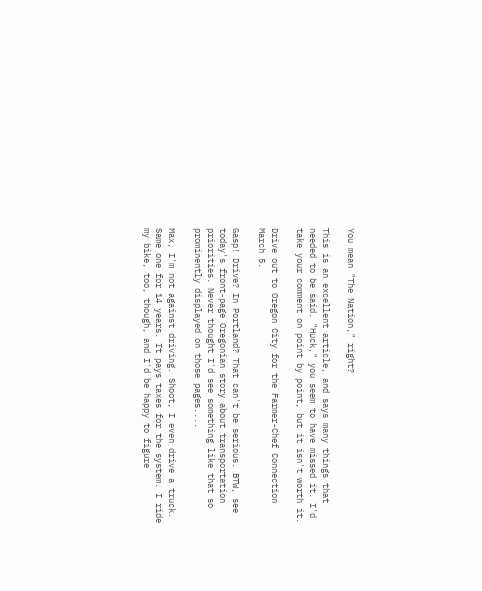You mean "The Nation," right?

This is an excellent article, and says many things that needed to be said. "Huck," you seem to have missed it. I'd take your comment on point by point, but it isn't worth it.

Drive out to Oregon City for the Farmer-Chef Connection March 5.

Gasp! Drive? In Portland? That can't be serious. BTW, see today's front-page Oregonian story about transportation priorities. Never thought I'd see something like that so prominently displayed on those pages....

Max, I'm not against driving. Shoot, I even drive a truck. Same one for 14 years. It pays taxes for the system. I ride my bike, too, though, and I'd be happy to figure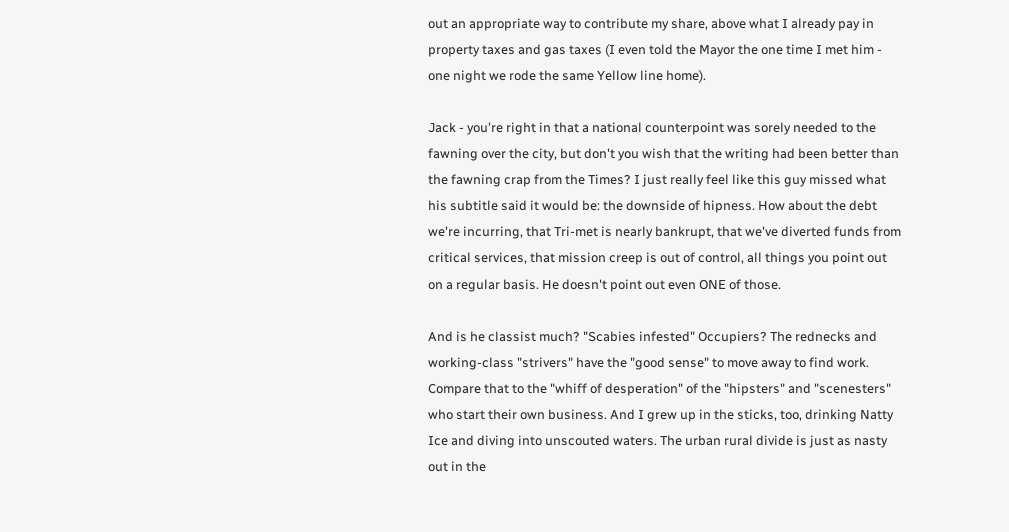out an appropriate way to contribute my share, above what I already pay in property taxes and gas taxes (I even told the Mayor the one time I met him - one night we rode the same Yellow line home).

Jack - you're right in that a national counterpoint was sorely needed to the fawning over the city, but don't you wish that the writing had been better than the fawning crap from the Times? I just really feel like this guy missed what his subtitle said it would be: the downside of hipness. How about the debt we're incurring, that Tri-met is nearly bankrupt, that we've diverted funds from critical services, that mission creep is out of control, all things you point out on a regular basis. He doesn't point out even ONE of those.

And is he classist much? "Scabies infested" Occupiers? The rednecks and working-class "strivers" have the "good sense" to move away to find work. Compare that to the "whiff of desperation" of the "hipsters" and "scenesters" who start their own business. And I grew up in the sticks, too, drinking Natty Ice and diving into unscouted waters. The urban rural divide is just as nasty out in the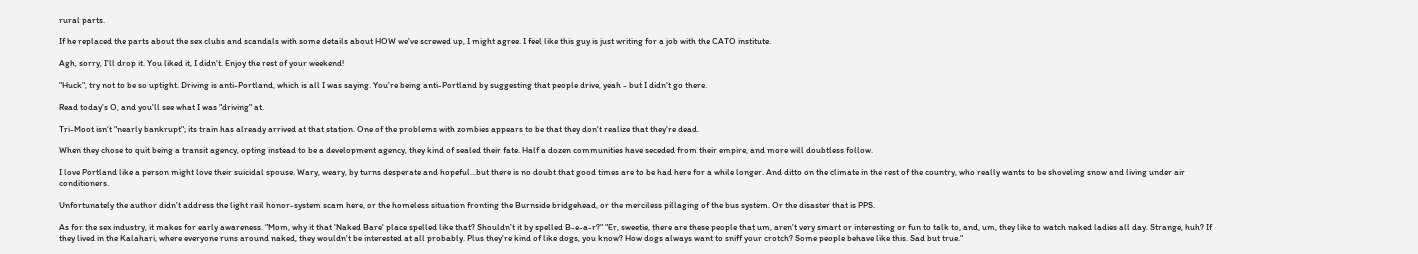rural parts.

If he replaced the parts about the sex clubs and scandals with some details about HOW we've screwed up, I might agree. I feel like this guy is just writing for a job with the CATO institute.

Agh, sorry, I'll drop it. You liked it, I didn't. Enjoy the rest of your weekend!

"Huck", try not to be so uptight. Driving is anti-Portland, which is all I was saying. You're being anti-Portland by suggesting that people drive, yeah - but I didn't go there.

Read today's O, and you'll see what I was "driving" at.

Tri-Moot isn't "nearly bankrupt"; its train has already arrived at that station. One of the problems with zombies appears to be that they don't realize that they're dead.

When they chose to quit being a transit agency, opting instead to be a development agency, they kind of sealed their fate. Half a dozen communities have seceded from their empire, and more will doubtless follow.

I love Portland like a person might love their suicidal spouse. Wary, weary, by turns desperate and hopeful...but there is no doubt that good times are to be had here for a while longer. And ditto on the climate in the rest of the country, who really wants to be shoveling snow and living under air conditioners.

Unfortunately the author didn't address the light rail honor-system scam here, or the homeless situation fronting the Burnside bridgehead, or the merciless pillaging of the bus system. Or the disaster that is PPS.

As for the sex industry, it makes for early awareness. "Mom, why it that 'Naked Bare' place spelled like that? Shouldn't it by spelled B-e-a-r?" "Er, sweetie, there are these people that um, aren't very smart or interesting or fun to talk to, and, um, they like to watch naked ladies all day. Strange, huh? If they lived in the Kalahari, where everyone runs around naked, they wouldn't be interested at all probably. Plus they're kind of like dogs, you know? How dogs always want to sniff your crotch? Some people behave like this. Sad but true."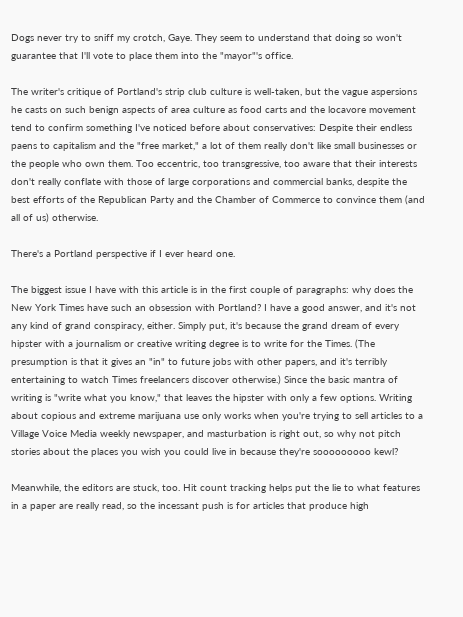Dogs never try to sniff my crotch, Gaye. They seem to understand that doing so won't guarantee that I'll vote to place them into the "mayor"'s office.

The writer's critique of Portland's strip club culture is well-taken, but the vague aspersions he casts on such benign aspects of area culture as food carts and the locavore movement tend to confirm something I've noticed before about conservatives: Despite their endless paens to capitalism and the "free market," a lot of them really don't like small businesses or the people who own them. Too eccentric, too transgressive, too aware that their interests don't really conflate with those of large corporations and commercial banks, despite the best efforts of the Republican Party and the Chamber of Commerce to convince them (and all of us) otherwise.

There's a Portland perspective if I ever heard one.

The biggest issue I have with this article is in the first couple of paragraphs: why does the New York Times have such an obsession with Portland? I have a good answer, and it's not any kind of grand conspiracy, either. Simply put, it's because the grand dream of every hipster with a journalism or creative writing degree is to write for the Times. (The presumption is that it gives an "in" to future jobs with other papers, and it's terribly entertaining to watch Times freelancers discover otherwise.) Since the basic mantra of writing is "write what you know," that leaves the hipster with only a few options. Writing about copious and extreme marijuana use only works when you're trying to sell articles to a Village Voice Media weekly newspaper, and masturbation is right out, so why not pitch stories about the places you wish you could live in because they're sooooooooo kewl?

Meanwhile, the editors are stuck, too. Hit count tracking helps put the lie to what features in a paper are really read, so the incessant push is for articles that produce high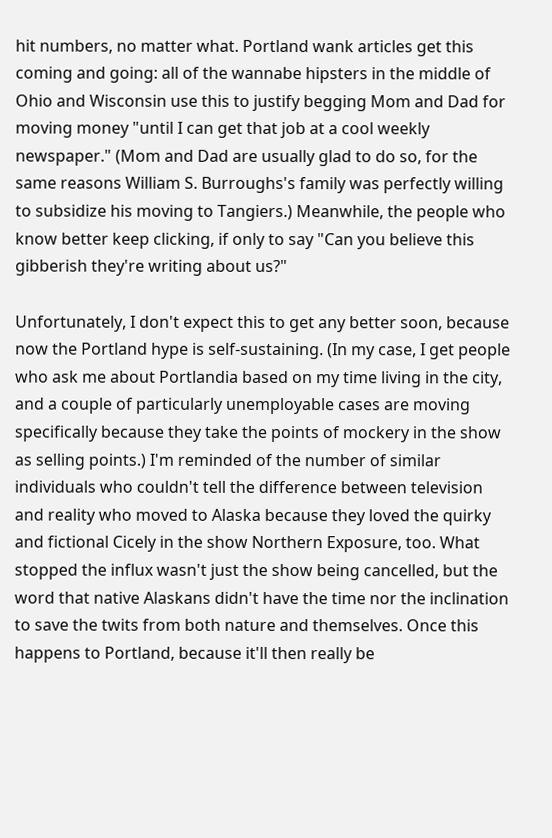hit numbers, no matter what. Portland wank articles get this coming and going: all of the wannabe hipsters in the middle of Ohio and Wisconsin use this to justify begging Mom and Dad for moving money "until I can get that job at a cool weekly newspaper." (Mom and Dad are usually glad to do so, for the same reasons William S. Burroughs's family was perfectly willing to subsidize his moving to Tangiers.) Meanwhile, the people who know better keep clicking, if only to say "Can you believe this gibberish they're writing about us?"

Unfortunately, I don't expect this to get any better soon, because now the Portland hype is self-sustaining. (In my case, I get people who ask me about Portlandia based on my time living in the city, and a couple of particularly unemployable cases are moving specifically because they take the points of mockery in the show as selling points.) I'm reminded of the number of similar individuals who couldn't tell the difference between television and reality who moved to Alaska because they loved the quirky and fictional Cicely in the show Northern Exposure, too. What stopped the influx wasn't just the show being cancelled, but the word that native Alaskans didn't have the time nor the inclination to save the twits from both nature and themselves. Once this happens to Portland, because it'll then really be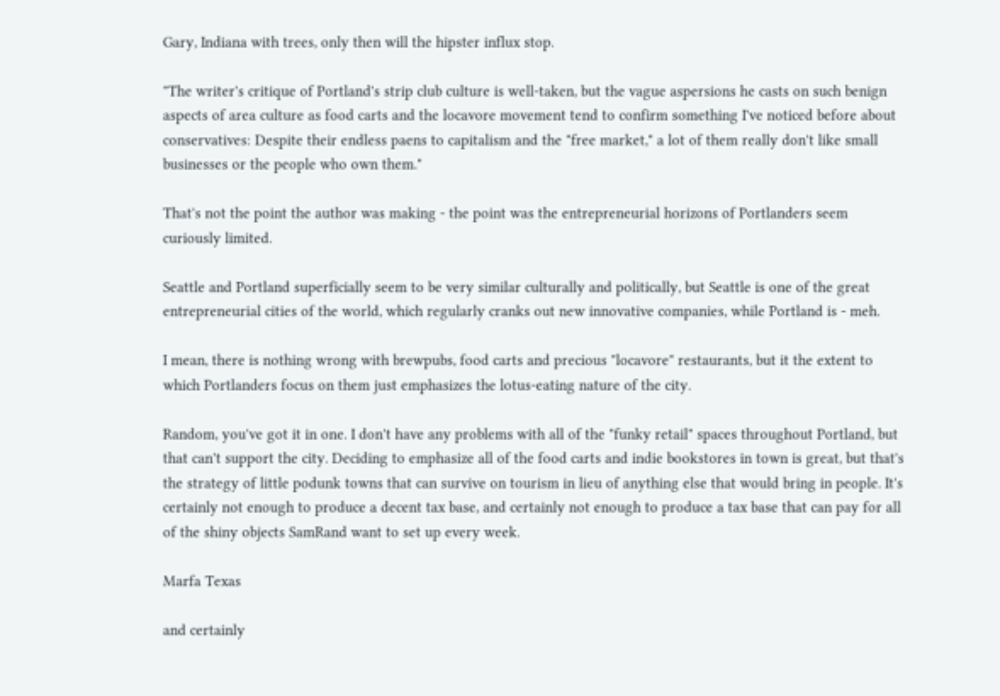Gary, Indiana with trees, only then will the hipster influx stop.

"The writer's critique of Portland's strip club culture is well-taken, but the vague aspersions he casts on such benign aspects of area culture as food carts and the locavore movement tend to confirm something I've noticed before about conservatives: Despite their endless paens to capitalism and the "free market," a lot of them really don't like small businesses or the people who own them."

That's not the point the author was making - the point was the entrepreneurial horizons of Portlanders seem curiously limited.

Seattle and Portland superficially seem to be very similar culturally and politically, but Seattle is one of the great entrepreneurial cities of the world, which regularly cranks out new innovative companies, while Portland is - meh.

I mean, there is nothing wrong with brewpubs, food carts and precious "locavore" restaurants, but it the extent to which Portlanders focus on them just emphasizes the lotus-eating nature of the city.

Random, you've got it in one. I don't have any problems with all of the "funky retail" spaces throughout Portland, but that can't support the city. Deciding to emphasize all of the food carts and indie bookstores in town is great, but that's the strategy of little podunk towns that can survive on tourism in lieu of anything else that would bring in people. It's certainly not enough to produce a decent tax base, and certainly not enough to produce a tax base that can pay for all of the shiny objects SamRand want to set up every week.

Marfa Texas

and certainly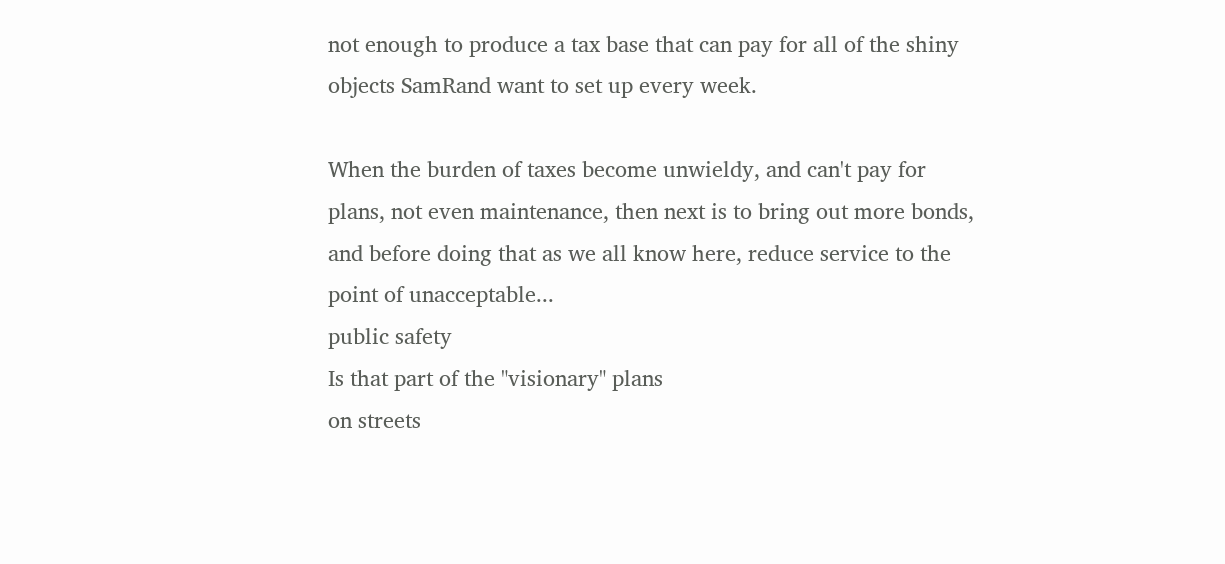not enough to produce a tax base that can pay for all of the shiny objects SamRand want to set up every week.

When the burden of taxes become unwieldy, and can't pay for plans, not even maintenance, then next is to bring out more bonds, and before doing that as we all know here, reduce service to the point of unacceptable...
public safety
Is that part of the "visionary" plans
on streets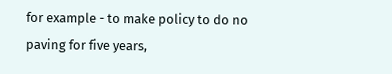for example - to make policy to do no paving for five years,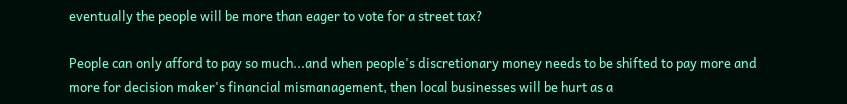eventually the people will be more than eager to vote for a street tax?

People can only afford to pay so much...and when people's discretionary money needs to be shifted to pay more and more for decision maker's financial mismanagement, then local businesses will be hurt as a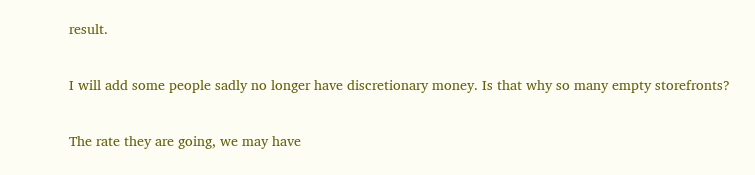result.

I will add some people sadly no longer have discretionary money. Is that why so many empty storefronts?

The rate they are going, we may have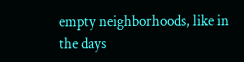empty neighborhoods, like in the days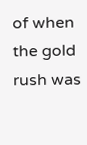of when the gold rush was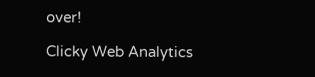over!

Clicky Web Analytics